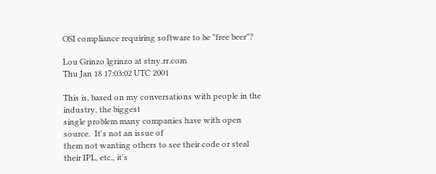OSI compliance requiring software to be "free beer"?

Lou Grinzo lgrinzo at stny.rr.com
Thu Jan 18 17:03:02 UTC 2001

This is, based on my conversations with people in the industry, the biggest
single problem many companies have with open source.  It's not an issue of
them not wanting others to see their code or steal their IPL, etc., it's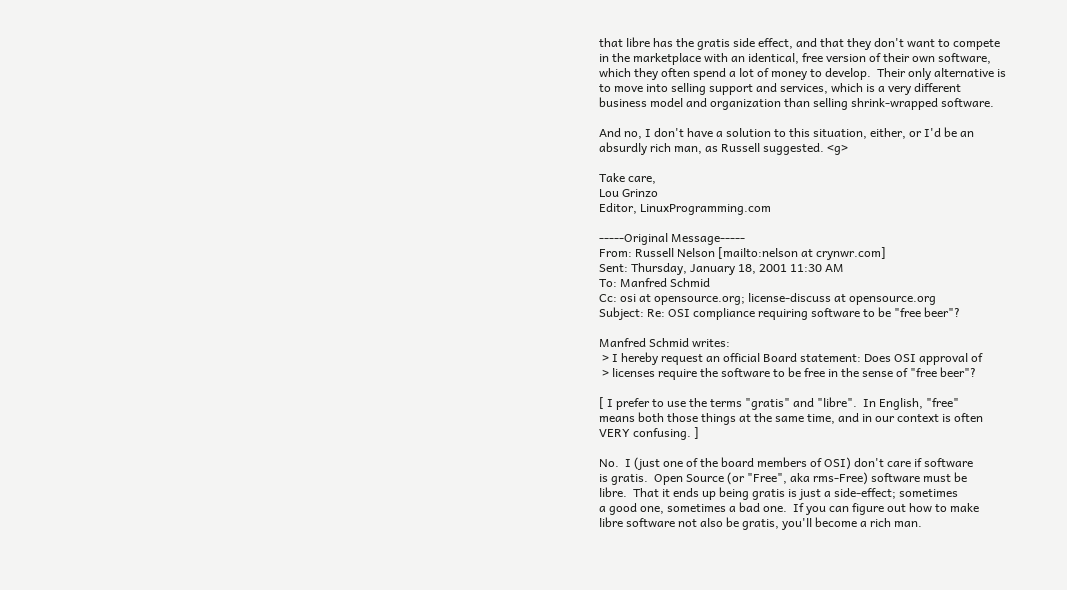that libre has the gratis side effect, and that they don't want to compete
in the marketplace with an identical, free version of their own software,
which they often spend a lot of money to develop.  Their only alternative is
to move into selling support and services, which is a very different
business model and organization than selling shrink-wrapped software.

And no, I don't have a solution to this situation, either, or I'd be an
absurdly rich man, as Russell suggested. <g>

Take care,
Lou Grinzo
Editor, LinuxProgramming.com

-----Original Message-----
From: Russell Nelson [mailto:nelson at crynwr.com]
Sent: Thursday, January 18, 2001 11:30 AM
To: Manfred Schmid
Cc: osi at opensource.org; license-discuss at opensource.org
Subject: Re: OSI compliance requiring software to be "free beer"?

Manfred Schmid writes:
 > I hereby request an official Board statement: Does OSI approval of
 > licenses require the software to be free in the sense of "free beer"?

[ I prefer to use the terms "gratis" and "libre".  In English, "free"
means both those things at the same time, and in our context is often
VERY confusing. ]

No.  I (just one of the board members of OSI) don't care if software
is gratis.  Open Source (or "Free", aka rms-Free) software must be
libre.  That it ends up being gratis is just a side-effect; sometimes
a good one, sometimes a bad one.  If you can figure out how to make
libre software not also be gratis, you'll become a rich man.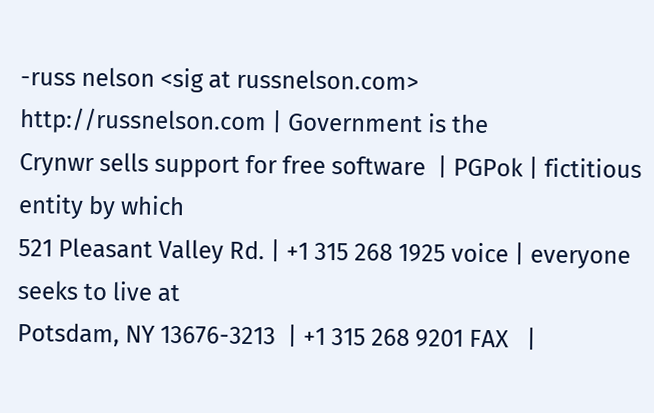-russ nelson <sig at russnelson.com>  http://russnelson.com | Government is the
Crynwr sells support for free software  | PGPok | fictitious entity by which
521 Pleasant Valley Rd. | +1 315 268 1925 voice | everyone seeks to live at
Potsdam, NY 13676-3213  | +1 315 268 9201 FAX   |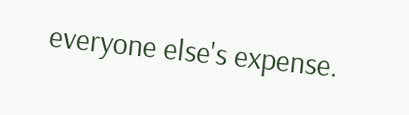everyone else's expense.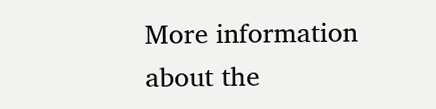More information about the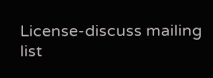License-discuss mailing list